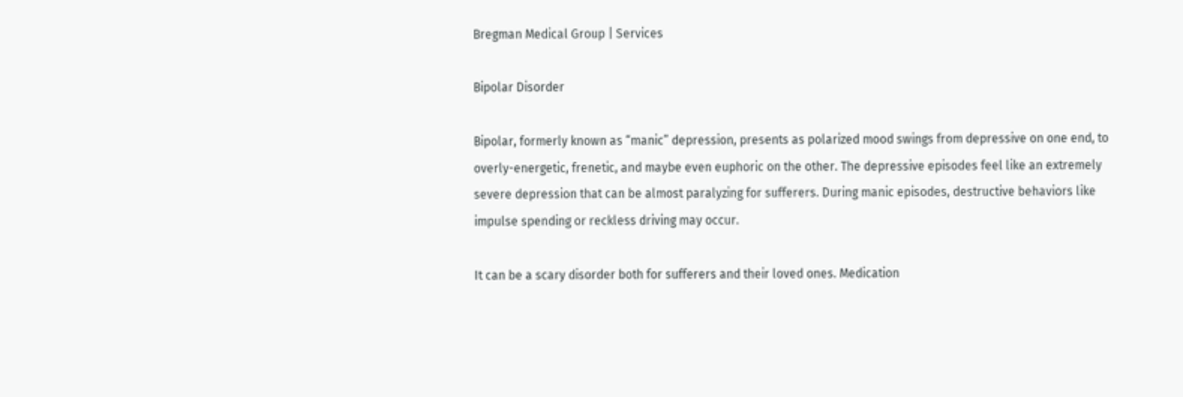Bregman Medical Group | Services

Bipolar Disorder

Bipolar, formerly known as “manic” depression, presents as polarized mood swings from depressive on one end, to overly-energetic, frenetic, and maybe even euphoric on the other. The depressive episodes feel like an extremely severe depression that can be almost paralyzing for sufferers. During manic episodes, destructive behaviors like impulse spending or reckless driving may occur.

It can be a scary disorder both for sufferers and their loved ones. Medication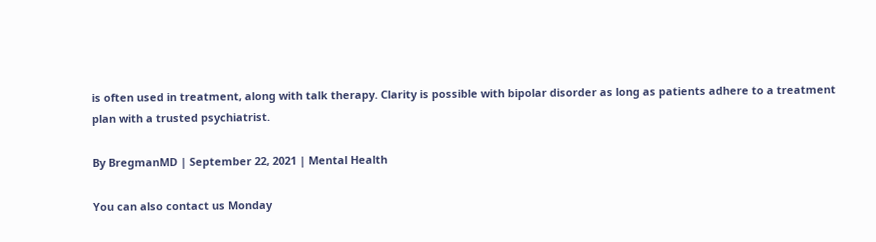is often used in treatment, along with talk therapy. Clarity is possible with bipolar disorder as long as patients adhere to a treatment plan with a trusted psychiatrist.

By BregmanMD | September 22, 2021 | Mental Health

You can also contact us Monday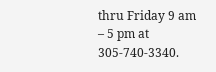thru Friday 9 am – 5 pm at 305-740-3340.